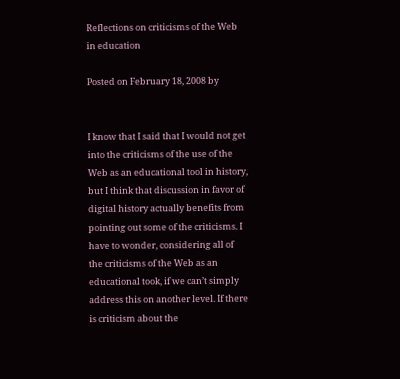Reflections on criticisms of the Web in education

Posted on February 18, 2008 by


I know that I said that I would not get into the criticisms of the use of the Web as an educational tool in history, but I think that discussion in favor of digital history actually benefits from pointing out some of the criticisms. I have to wonder, considering all of the criticisms of the Web as an educational took, if we can’t simply address this on another level. If there is criticism about the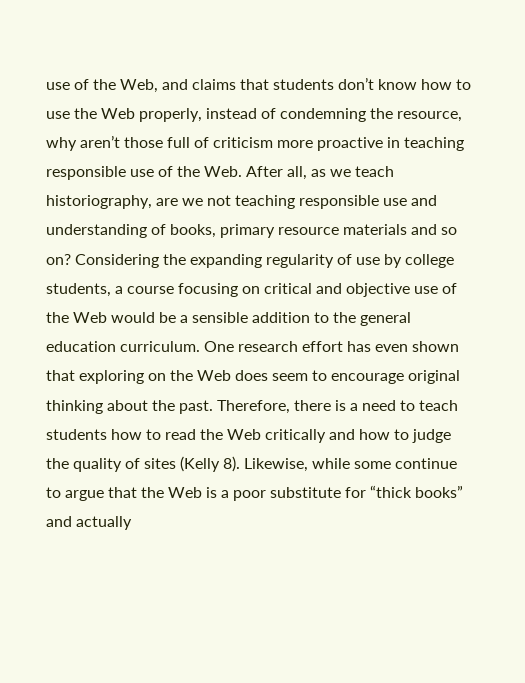use of the Web, and claims that students don’t know how to use the Web properly, instead of condemning the resource, why aren’t those full of criticism more proactive in teaching responsible use of the Web. After all, as we teach historiography, are we not teaching responsible use and understanding of books, primary resource materials and so on? Considering the expanding regularity of use by college students, a course focusing on critical and objective use of the Web would be a sensible addition to the general education curriculum. One research effort has even shown that exploring on the Web does seem to encourage original thinking about the past. Therefore, there is a need to teach students how to read the Web critically and how to judge the quality of sites (Kelly 8). Likewise, while some continue to argue that the Web is a poor substitute for “thick books” and actually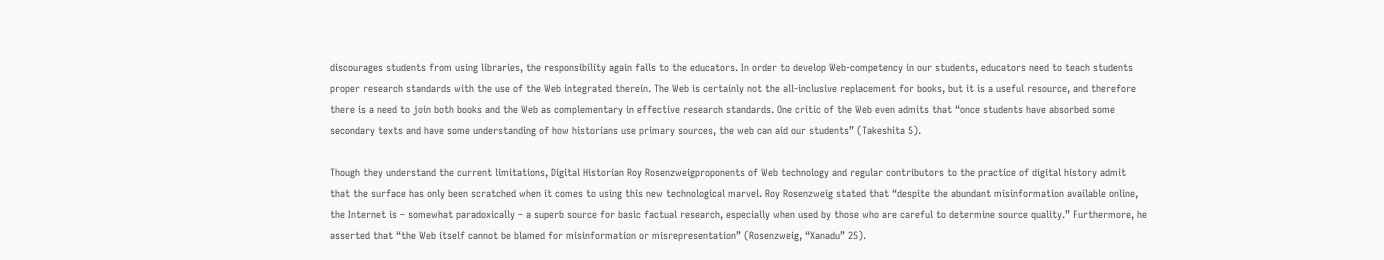discourages students from using libraries, the responsibility again falls to the educators. In order to develop Web-competency in our students, educators need to teach students proper research standards with the use of the Web integrated therein. The Web is certainly not the all-inclusive replacement for books, but it is a useful resource, and therefore there is a need to join both books and the Web as complementary in effective research standards. One critic of the Web even admits that “once students have absorbed some secondary texts and have some understanding of how historians use primary sources, the web can aid our students” (Takeshita 5).

Though they understand the current limitations, Digital Historian Roy Rosenzweigproponents of Web technology and regular contributors to the practice of digital history admit that the surface has only been scratched when it comes to using this new technological marvel. Roy Rosenzweig stated that “despite the abundant misinformation available online, the Internet is – somewhat paradoxically – a superb source for basic factual research, especially when used by those who are careful to determine source quality.” Furthermore, he asserted that “the Web itself cannot be blamed for misinformation or misrepresentation” (Rosenzweig, “Xanadu” 25).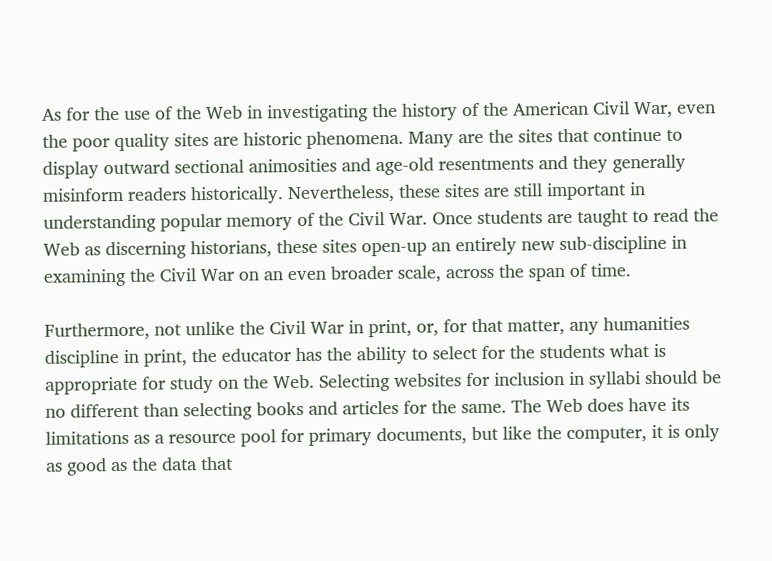As for the use of the Web in investigating the history of the American Civil War, even the poor quality sites are historic phenomena. Many are the sites that continue to display outward sectional animosities and age-old resentments and they generally misinform readers historically. Nevertheless, these sites are still important in understanding popular memory of the Civil War. Once students are taught to read the Web as discerning historians, these sites open-up an entirely new sub-discipline in examining the Civil War on an even broader scale, across the span of time.

Furthermore, not unlike the Civil War in print, or, for that matter, any humanities discipline in print, the educator has the ability to select for the students what is appropriate for study on the Web. Selecting websites for inclusion in syllabi should be no different than selecting books and articles for the same. The Web does have its limitations as a resource pool for primary documents, but like the computer, it is only as good as the data that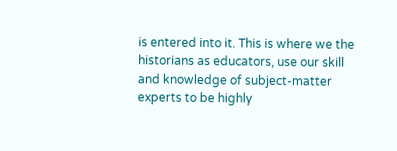is entered into it. This is where we the historians as educators, use our skill and knowledge of subject-matter experts to be highly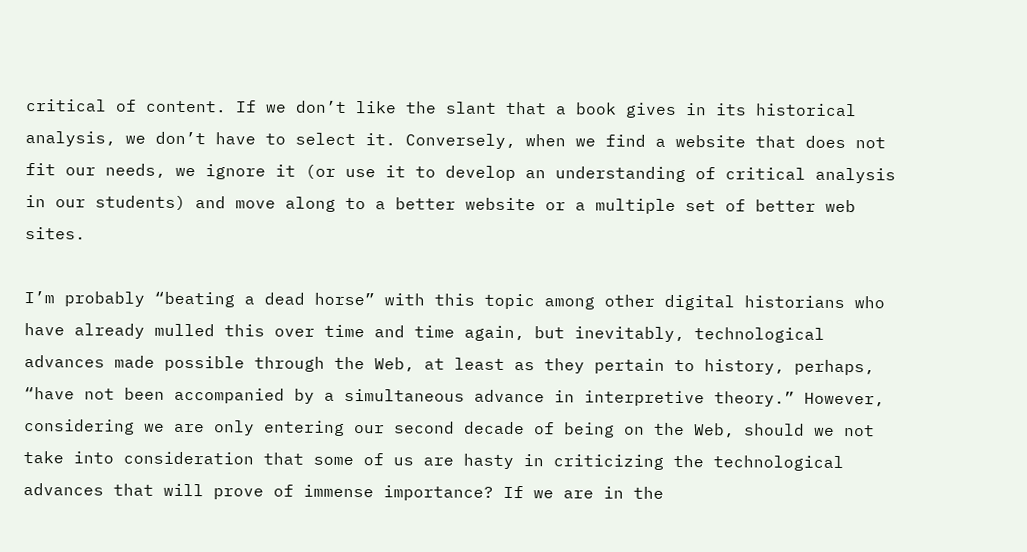critical of content. If we don’t like the slant that a book gives in its historical analysis, we don’t have to select it. Conversely, when we find a website that does not fit our needs, we ignore it (or use it to develop an understanding of critical analysis in our students) and move along to a better website or a multiple set of better web sites.

I’m probably “beating a dead horse” with this topic among other digital historians who have already mulled this over time and time again, but inevitably, technological advances made possible through the Web, at least as they pertain to history, perhaps, “have not been accompanied by a simultaneous advance in interpretive theory.” However, considering we are only entering our second decade of being on the Web, should we not take into consideration that some of us are hasty in criticizing the technological advances that will prove of immense importance? If we are in the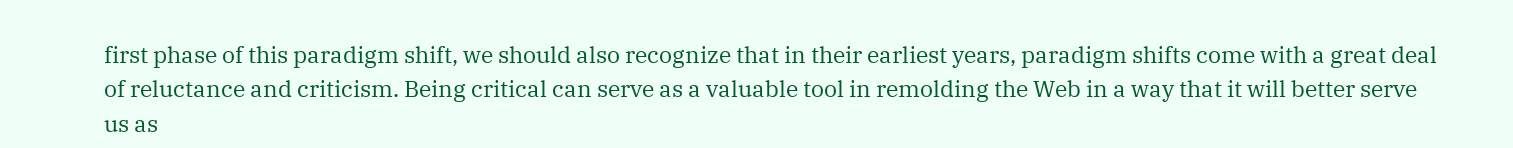first phase of this paradigm shift, we should also recognize that in their earliest years, paradigm shifts come with a great deal of reluctance and criticism. Being critical can serve as a valuable tool in remolding the Web in a way that it will better serve us as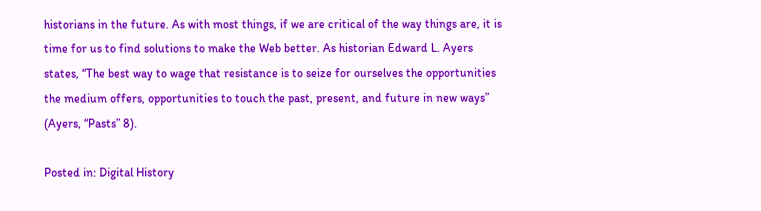historians in the future. As with most things, if we are critical of the way things are, it is time for us to find solutions to make the Web better. As historian Edward L. Ayers states, “The best way to wage that resistance is to seize for ourselves the opportunities the medium offers, opportunities to touch the past, present, and future in new ways” (Ayers, “Pasts” 8).

Posted in: Digital History